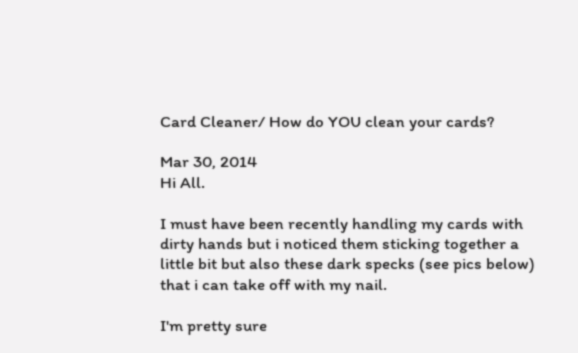Card Cleaner/ How do YOU clean your cards?

Mar 30, 2014
Hi All.

I must have been recently handling my cards with dirty hands but i noticed them sticking together a little bit but also these dark specks (see pics below) that i can take off with my nail.

I'm pretty sure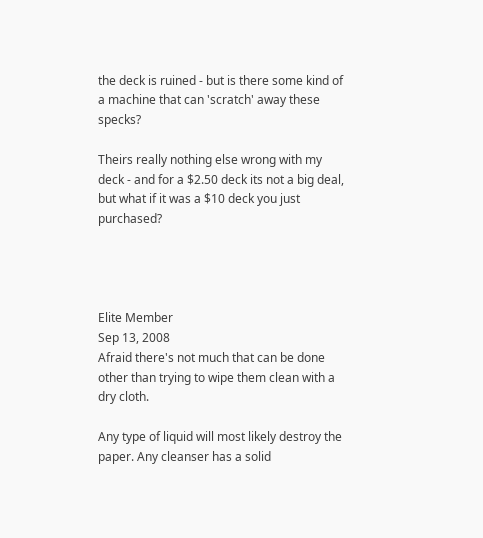the deck is ruined - but is there some kind of a machine that can 'scratch' away these specks?

Theirs really nothing else wrong with my deck - and for a $2.50 deck its not a big deal, but what if it was a $10 deck you just purchased?




Elite Member
Sep 13, 2008
Afraid there's not much that can be done other than trying to wipe them clean with a dry cloth.

Any type of liquid will most likely destroy the paper. Any cleanser has a solid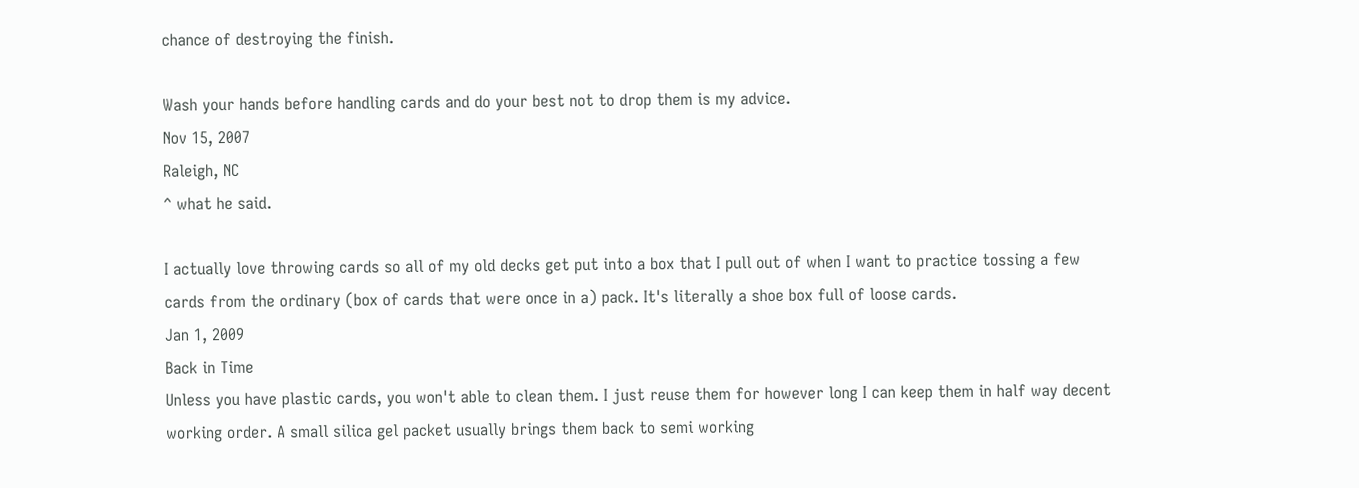chance of destroying the finish.

Wash your hands before handling cards and do your best not to drop them is my advice.
Nov 15, 2007
Raleigh, NC
^ what he said.

I actually love throwing cards so all of my old decks get put into a box that I pull out of when I want to practice tossing a few cards from the ordinary (box of cards that were once in a) pack. It's literally a shoe box full of loose cards.
Jan 1, 2009
Back in Time
Unless you have plastic cards, you won't able to clean them. I just reuse them for however long I can keep them in half way decent working order. A small silica gel packet usually brings them back to semi working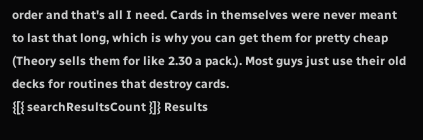order and that's all I need. Cards in themselves were never meant to last that long, which is why you can get them for pretty cheap (Theory sells them for like 2.30 a pack.). Most guys just use their old decks for routines that destroy cards.
{[{ searchResultsCount }]} Results